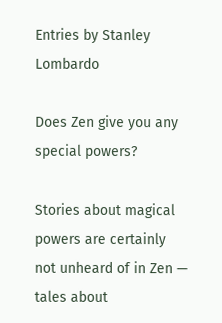Entries by Stanley Lombardo

Does Zen give you any special powers?

Stories about magical powers are certainly not unheard of in Zen — tales about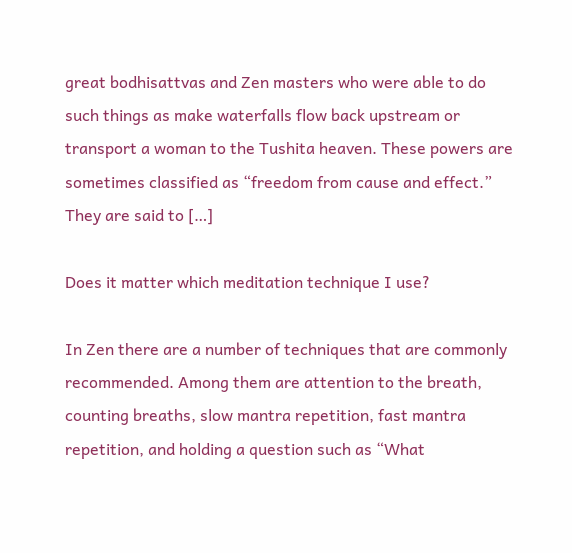great bodhisattvas and Zen masters who were able to do such things as make waterfalls flow back upstream or transport a woman to the Tushita heaven. These powers are sometimes classified as “freedom from cause and effect.” They are said to […]

Does it matter which meditation technique I use?

In Zen there are a number of techniques that are commonly recommended. Among them are attention to the breath, counting breaths, slow mantra repetition, fast mantra repetition, and holding a question such as “What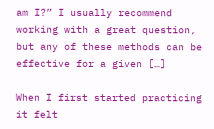am I?” I usually recommend working with a great question, but any of these methods can be effective for a given […]

When I first started practicing it felt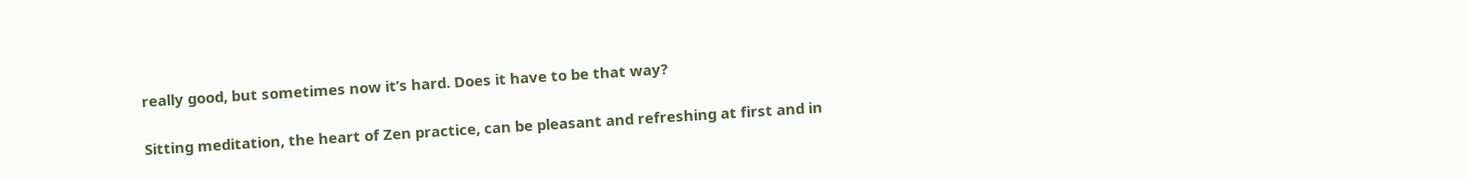really good, but sometimes now it’s hard. Does it have to be that way?

Sitting meditation, the heart of Zen practice, can be pleasant and refreshing at first and in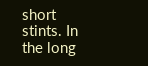short stints. In the long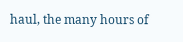haul, the many hours of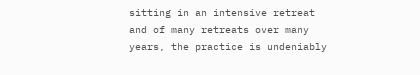sitting in an intensive retreat and of many retreats over many years, the practice is undeniably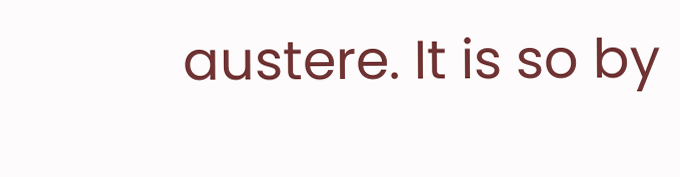austere. It is so by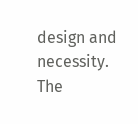design and necessity. The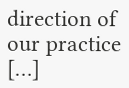direction of our practice […]